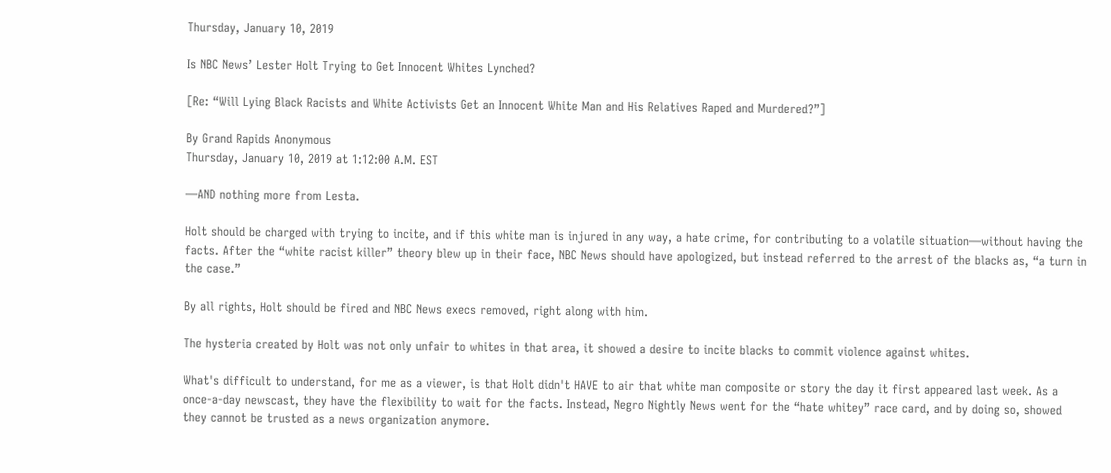Thursday, January 10, 2019

Is NBC News’ Lester Holt Trying to Get Innocent Whites Lynched?

[Re: “Will Lying Black Racists and White Activists Get an Innocent White Man and His Relatives Raped and Murdered?”]

By Grand Rapids Anonymous
Thursday, January 10, 2019 at 1:12:00 A.M. EST

—AND nothing more from Lesta.

Holt should be charged with trying to incite, and if this white man is injured in any way, a hate crime, for contributing to a volatile situation—without having the facts. After the “white racist killer” theory blew up in their face, NBC News should have apologized, but instead referred to the arrest of the blacks as, “a turn in the case.”

By all rights, Holt should be fired and NBC News execs removed, right along with him.

The hysteria created by Holt was not only unfair to whites in that area, it showed a desire to incite blacks to commit violence against whites.

What's difficult to understand, for me as a viewer, is that Holt didn't HAVE to air that white man composite or story the day it first appeared last week. As a once-a-day newscast, they have the flexibility to wait for the facts. Instead, Negro Nightly News went for the “hate whitey” race card, and by doing so, showed they cannot be trusted as a news organization anymore.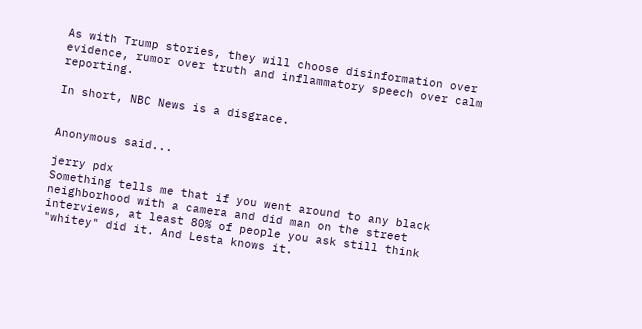As with Trump stories, they will choose disinformation over evidence, rumor over truth and inflammatory speech over calm reporting.

In short, NBC News is a disgrace.


Anonymous said...

jerry pdx
Something tells me that if you went around to any black neighborhood with a camera and did man on the street interviews, at least 80% of people you ask still think "whitey" did it. And Lesta knows it.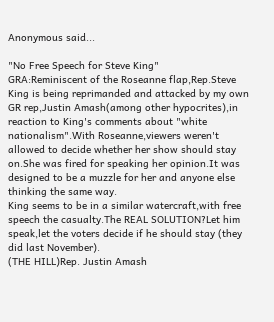Anonymous said...

"No Free Speech for Steve King"
GRA:Reminiscent of the Roseanne flap,Rep.Steve King is being reprimanded and attacked by my own GR rep,Justin Amash(among other hypocrites),in reaction to King's comments about "white nationalism".With Roseanne,viewers weren't allowed to decide whether her show should stay on.She was fired for speaking her opinion.It was designed to be a muzzle for her and anyone else thinking the same way.
King seems to be in a similar watercraft,with free speech the casualty.The REAL SOLUTION?Let him speak,let the voters decide if he should stay (they did last November).
(THE HILL)Rep. Justin Amash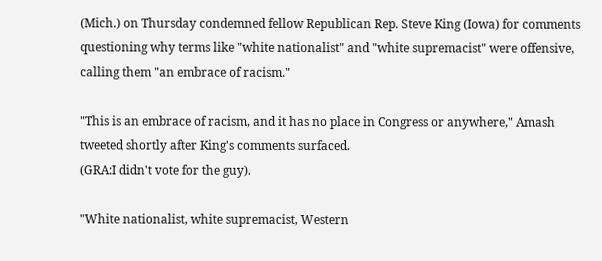(Mich.) on Thursday condemned fellow Republican Rep. Steve King (Iowa) for comments questioning why terms like "white nationalist" and "white supremacist" were offensive, calling them "an embrace of racism."

"This is an embrace of racism, and it has no place in Congress or anywhere," Amash tweeted shortly after King's comments surfaced.
(GRA:I didn't vote for the guy).

"White nationalist, white supremacist, Western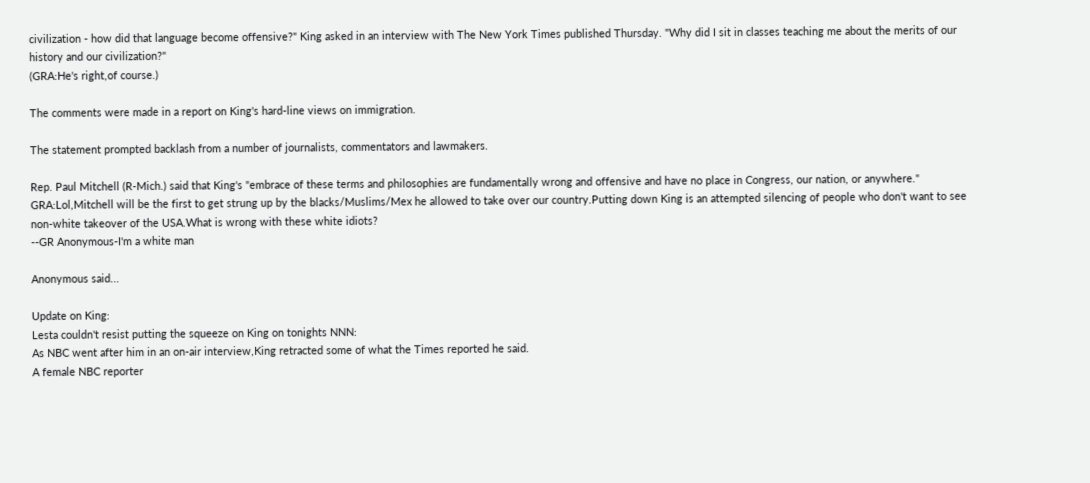civilization - how did that language become offensive?" King asked in an interview with The New York Times published Thursday. "Why did I sit in classes teaching me about the merits of our history and our civilization?"
(GRA:He's right,of course.)

The comments were made in a report on King's hard-line views on immigration.

The statement prompted backlash from a number of journalists, commentators and lawmakers.

Rep. Paul Mitchell (R-Mich.) said that King's "embrace of these terms and philosophies are fundamentally wrong and offensive and have no place in Congress, our nation, or anywhere."
GRA:Lol,Mitchell will be the first to get strung up by the blacks/Muslims/Mex he allowed to take over our country.Putting down King is an attempted silencing of people who don't want to see non-white takeover of the USA.What is wrong with these white idiots?
--GR Anonymous-I'm a white man

Anonymous said...

Update on King:
Lesta couldn't resist putting the squeeze on King on tonights NNN:
As NBC went after him in an on-air interview,King retracted some of what the Times reported he said.
A female NBC reporter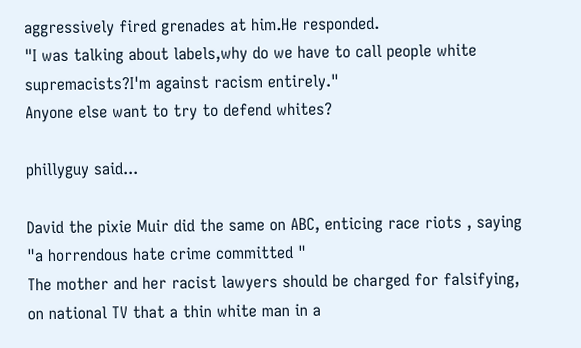aggressively fired grenades at him.He responded.
"I was talking about labels,why do we have to call people white supremacists?I'm against racism entirely."
Anyone else want to try to defend whites?

phillyguy said...

David the pixie Muir did the same on ABC, enticing race riots , saying "a horrendous hate crime committed "
The mother and her racist lawyers should be charged for falsifying, on national TV that a thin white man in a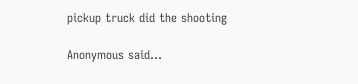pickup truck did the shooting

Anonymous said...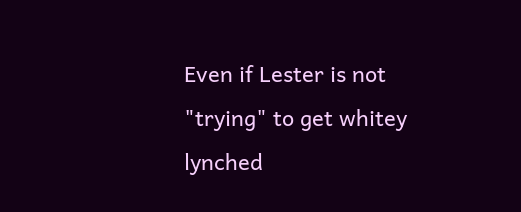Even if Lester is not "trying" to get whitey lynched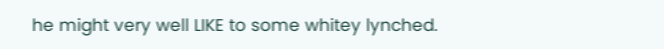he might very well LIKE to some whitey lynched.